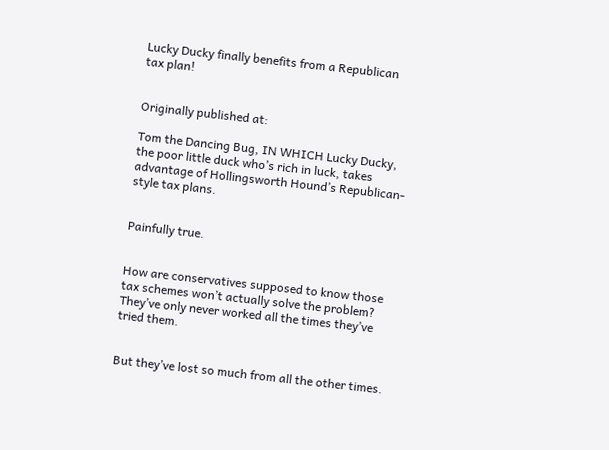Lucky Ducky finally benefits from a Republican tax plan!


Originally published at:

Tom the Dancing Bug, IN WHICH Lucky Ducky, the poor little duck who’s rich in luck, takes advantage of Hollingsworth Hound’s Republican-style tax plans.


Painfully true.


How are conservatives supposed to know those tax schemes won’t actually solve the problem? They’ve only never worked all the times they’ve tried them.


But they’ve lost so much from all the other times.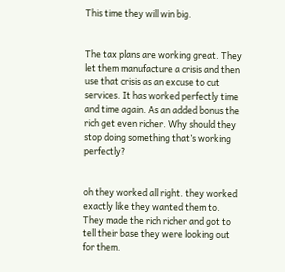This time they will win big.


The tax plans are working great. They let them manufacture a crisis and then use that crisis as an excuse to cut services. It has worked perfectly time and time again. As an added bonus the rich get even richer. Why should they stop doing something that’s working perfectly?


oh they worked all right. they worked exactly like they wanted them to. They made the rich richer and got to tell their base they were looking out for them.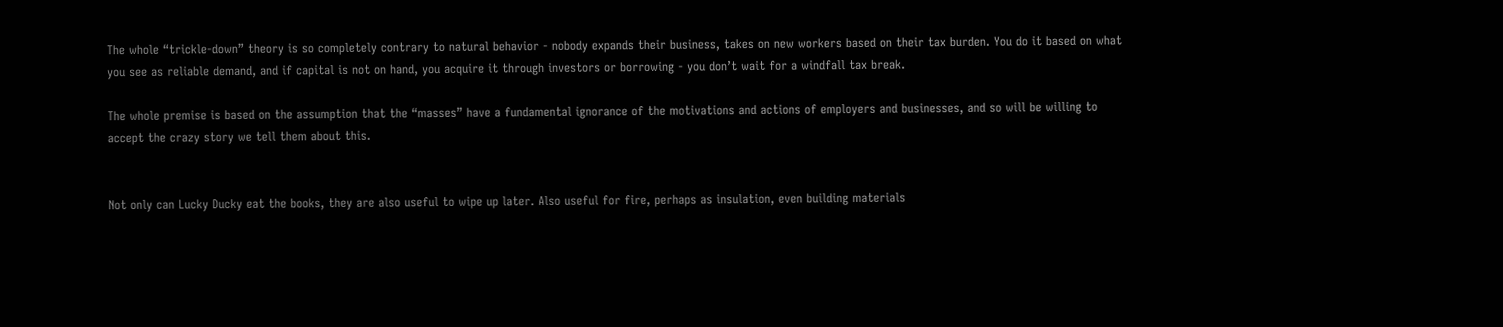The whole “trickle-down” theory is so completely contrary to natural behavior - nobody expands their business, takes on new workers based on their tax burden. You do it based on what you see as reliable demand, and if capital is not on hand, you acquire it through investors or borrowing - you don’t wait for a windfall tax break.

The whole premise is based on the assumption that the “masses” have a fundamental ignorance of the motivations and actions of employers and businesses, and so will be willing to accept the crazy story we tell them about this.


Not only can Lucky Ducky eat the books, they are also useful to wipe up later. Also useful for fire, perhaps as insulation, even building materials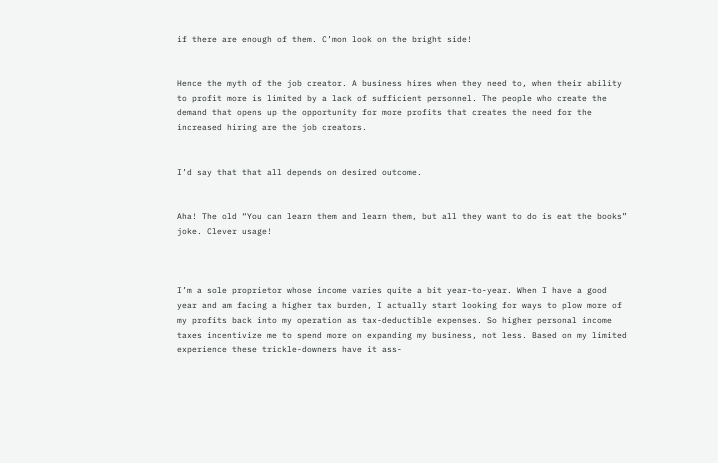if there are enough of them. C’mon look on the bright side!


Hence the myth of the job creator. A business hires when they need to, when their ability to profit more is limited by a lack of sufficient personnel. The people who create the demand that opens up the opportunity for more profits that creates the need for the increased hiring are the job creators.


I’d say that that all depends on desired outcome.


Aha! The old “You can learn them and learn them, but all they want to do is eat the books” joke. Clever usage!



I’m a sole proprietor whose income varies quite a bit year-to-year. When I have a good year and am facing a higher tax burden, I actually start looking for ways to plow more of my profits back into my operation as tax-deductible expenses. So higher personal income taxes incentivize me to spend more on expanding my business, not less. Based on my limited experience these trickle-downers have it ass-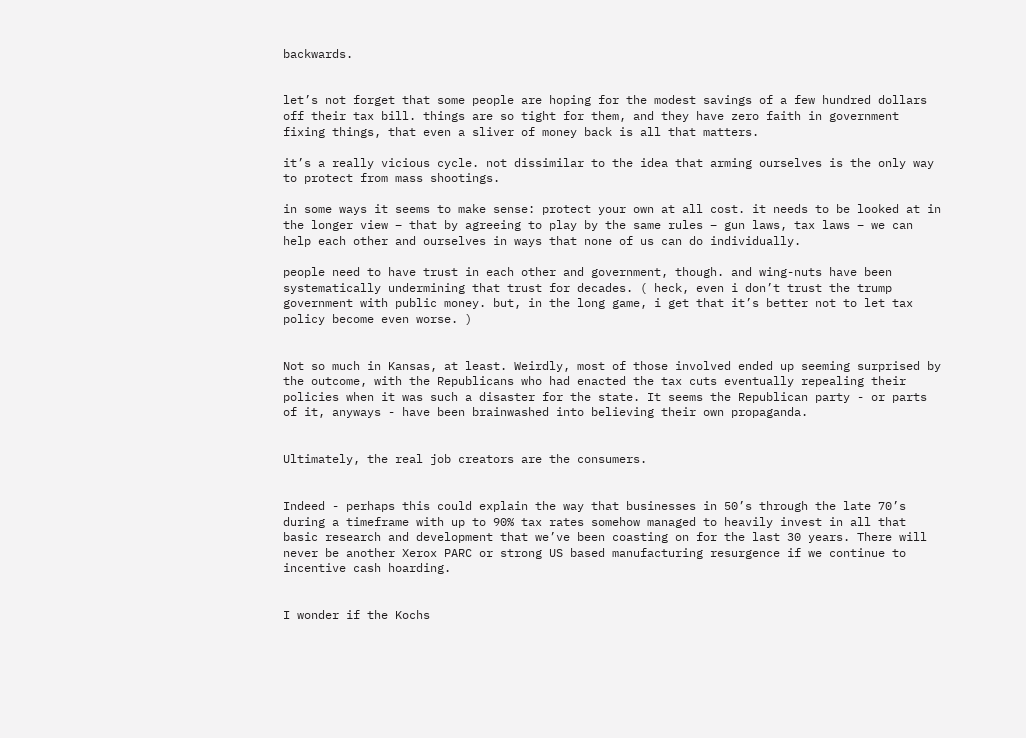backwards.


let’s not forget that some people are hoping for the modest savings of a few hundred dollars off their tax bill. things are so tight for them, and they have zero faith in government fixing things, that even a sliver of money back is all that matters.

it’s a really vicious cycle. not dissimilar to the idea that arming ourselves is the only way to protect from mass shootings.

in some ways it seems to make sense: protect your own at all cost. it needs to be looked at in the longer view – that by agreeing to play by the same rules – gun laws, tax laws – we can help each other and ourselves in ways that none of us can do individually.

people need to have trust in each other and government, though. and wing-nuts have been systematically undermining that trust for decades. ( heck, even i don’t trust the trump government with public money. but, in the long game, i get that it’s better not to let tax policy become even worse. )


Not so much in Kansas, at least. Weirdly, most of those involved ended up seeming surprised by the outcome, with the Republicans who had enacted the tax cuts eventually repealing their policies when it was such a disaster for the state. It seems the Republican party - or parts of it, anyways - have been brainwashed into believing their own propaganda.


Ultimately, the real job creators are the consumers.


Indeed - perhaps this could explain the way that businesses in 50’s through the late 70’s during a timeframe with up to 90% tax rates somehow managed to heavily invest in all that basic research and development that we’ve been coasting on for the last 30 years. There will never be another Xerox PARC or strong US based manufacturing resurgence if we continue to incentive cash hoarding.


I wonder if the Kochs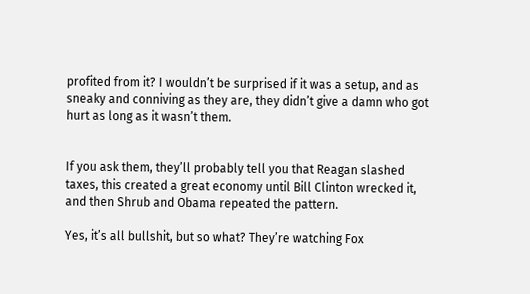profited from it? I wouldn’t be surprised if it was a setup, and as sneaky and conniving as they are, they didn’t give a damn who got hurt as long as it wasn’t them.


If you ask them, they’ll probably tell you that Reagan slashed taxes, this created a great economy until Bill Clinton wrecked it, and then Shrub and Obama repeated the pattern.

Yes, it’s all bullshit, but so what? They’re watching Fox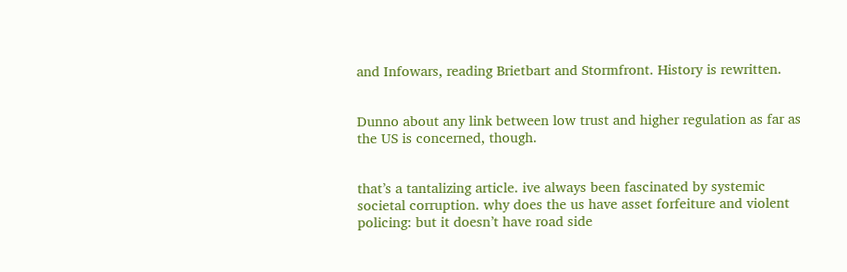and Infowars, reading Brietbart and Stormfront. History is rewritten.


Dunno about any link between low trust and higher regulation as far as the US is concerned, though.


that’s a tantalizing article. ive always been fascinated by systemic societal corruption. why does the us have asset forfeiture and violent policing: but it doesn’t have road side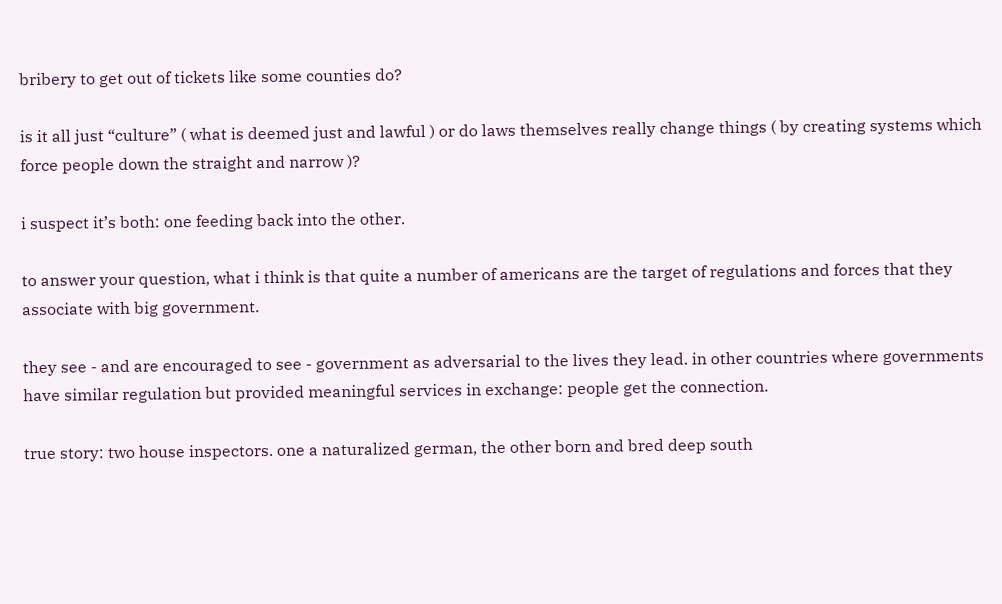bribery to get out of tickets like some counties do?

is it all just “culture” ( what is deemed just and lawful ) or do laws themselves really change things ( by creating systems which force people down the straight and narrow )?

i suspect it’s both: one feeding back into the other.

to answer your question, what i think is that quite a number of americans are the target of regulations and forces that they associate with big government.

they see - and are encouraged to see - government as adversarial to the lives they lead. in other countries where governments have similar regulation but provided meaningful services in exchange: people get the connection.

true story: two house inspectors. one a naturalized german, the other born and bred deep south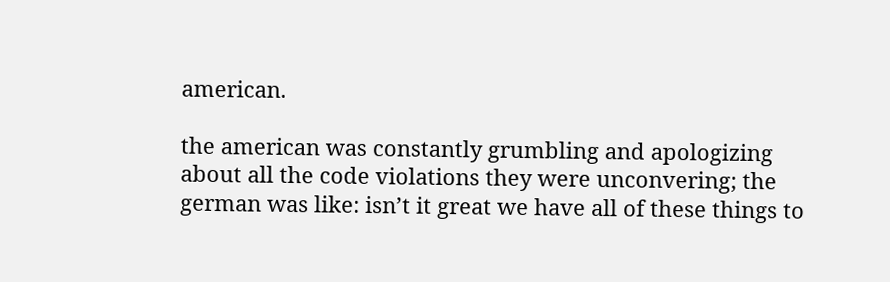american.

the american was constantly grumbling and apologizing about all the code violations they were unconvering; the german was like: isn’t it great we have all of these things to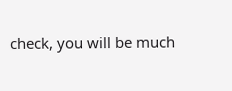check, you will be much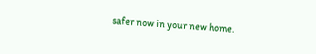safer now in your new home.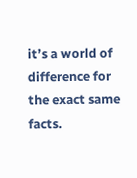it’s a world of difference for the exact same facts.